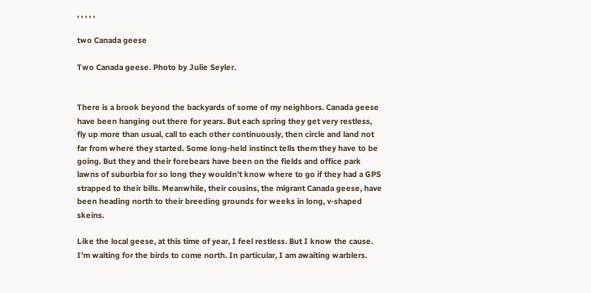, , , , ,

two Canada geese

Two Canada geese. Photo by Julie Seyler.


There is a brook beyond the backyards of some of my neighbors. Canada geese have been hanging out there for years. But each spring they get very restless, fly up more than usual, call to each other continuously, then circle and land not far from where they started. Some long-held instinct tells them they have to be going. But they and their forebears have been on the fields and office park lawns of suburbia for so long they wouldn’t know where to go if they had a GPS strapped to their bills. Meanwhile, their cousins, the migrant Canada geese, have been heading north to their breeding grounds for weeks in long, v-shaped skeins.

Like the local geese, at this time of year, I feel restless. But I know the cause. I’m waiting for the birds to come north. In particular, I am awaiting warblers.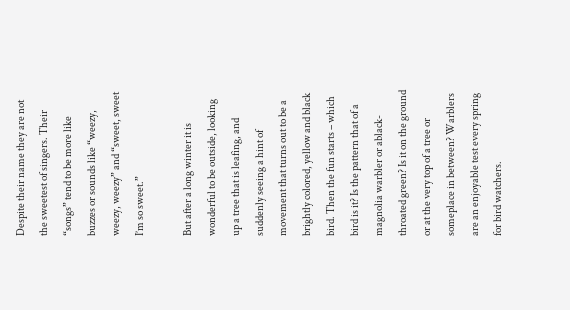Despite their name they are not the sweetest of singers. Their “songs” tend to be more like buzzes or sounds like “weezy, weezy, weezy” and “sweet, sweet I’m so sweet.”

But after a long winter it is wonderful to be outside, looking up a tree that is leafing, and suddenly seeing a hint of movement that turns out to be a brightly colored, yellow and black bird. Then the fun starts – which bird is it? Is the pattern that of a magnolia warbler or ablack-throated green? Is it on the ground or at the very top of a tree or someplace in between? Warblers are an enjoyable test every spring for bird watchers.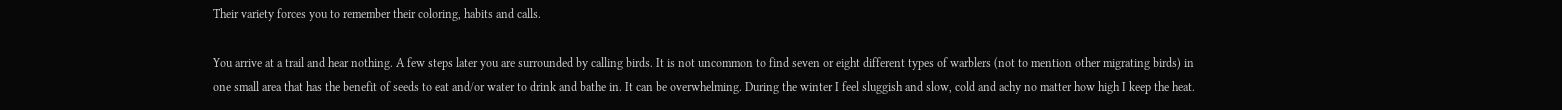Their variety forces you to remember their coloring, habits and calls.

You arrive at a trail and hear nothing. A few steps later you are surrounded by calling birds. It is not uncommon to find seven or eight different types of warblers (not to mention other migrating birds) in one small area that has the benefit of seeds to eat and/or water to drink and bathe in. It can be overwhelming. During the winter I feel sluggish and slow, cold and achy no matter how high I keep the heat.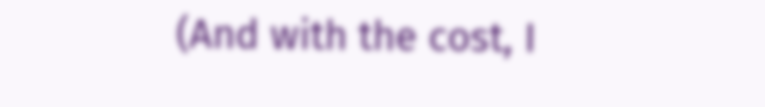(And with the cost, I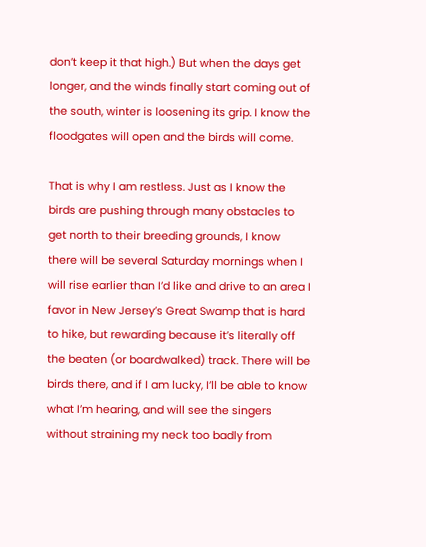don’t keep it that high.) But when the days get longer, and the winds finally start coming out of the south, winter is loosening its grip. I know the floodgates will open and the birds will come.

That is why I am restless. Just as I know the birds are pushing through many obstacles to get north to their breeding grounds, I know there will be several Saturday mornings when I will rise earlier than I’d like and drive to an area I favor in New Jersey’s Great Swamp that is hard to hike, but rewarding because it’s literally off the beaten (or boardwalked) track. There will be birds there, and if I am lucky, I’ll be able to know what I’m hearing, and will see the singers without straining my neck too badly from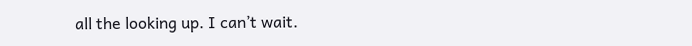all the looking up. I can’t wait.